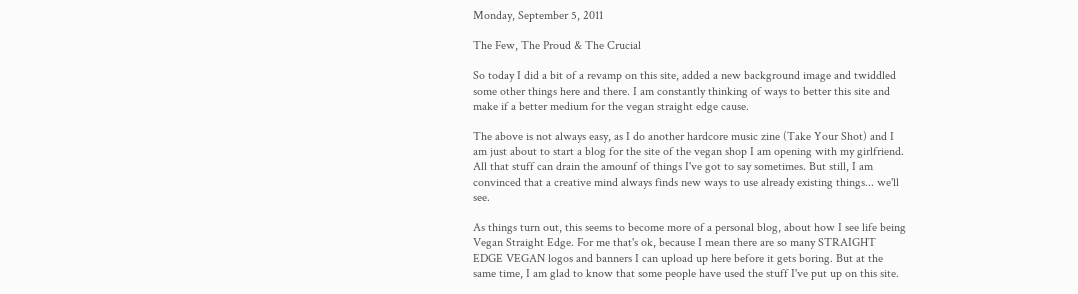Monday, September 5, 2011

The Few, The Proud & The Crucial

So today I did a bit of a revamp on this site, added a new background image and twiddled some other things here and there. I am constantly thinking of ways to better this site and make if a better medium for the vegan straight edge cause.

The above is not always easy, as I do another hardcore music zine (Take Your Shot) and I am just about to start a blog for the site of the vegan shop I am opening with my girlfriend. All that stuff can drain the amounf of things I've got to say sometimes. But still, I am convinced that a creative mind always finds new ways to use already existing things... we'll see.

As things turn out, this seems to become more of a personal blog, about how I see life being Vegan Straight Edge. For me that's ok, because I mean there are so many STRAIGHT EDGE VEGAN logos and banners I can upload up here before it gets boring. But at the same time, I am glad to know that some people have used the stuff I've put up on this site.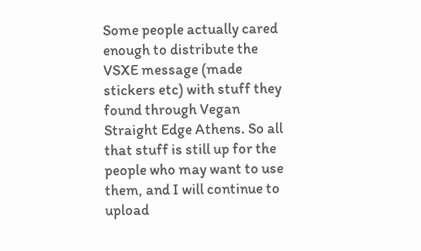Some people actually cared enough to distribute the VSXE message (made stickers etc) with stuff they found through Vegan Straight Edge Athens. So all that stuff is still up for the people who may want to use them, and I will continue to upload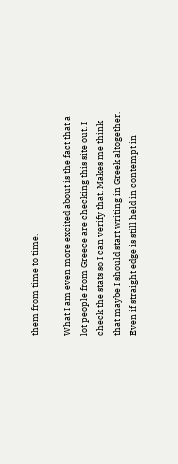them from time to time.

What I am even more excited about is the fact that a lot people from Greece are checking this site out. I check the stats so I can verify that. Makes me think that maybe I should start writing in Greek altogether. Even if straight edge is still held in contempt in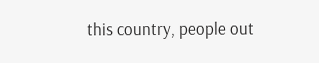this country, people out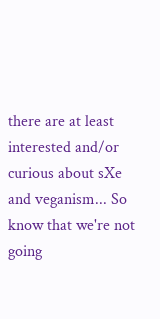there are at least interested and/or curious about sXe and veganism... So know that we're not going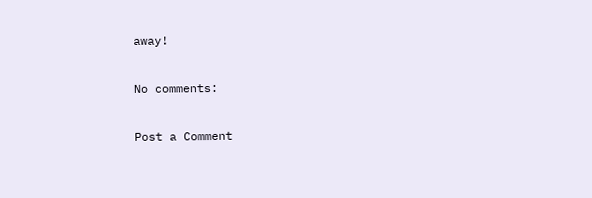away!

No comments:

Post a Comment